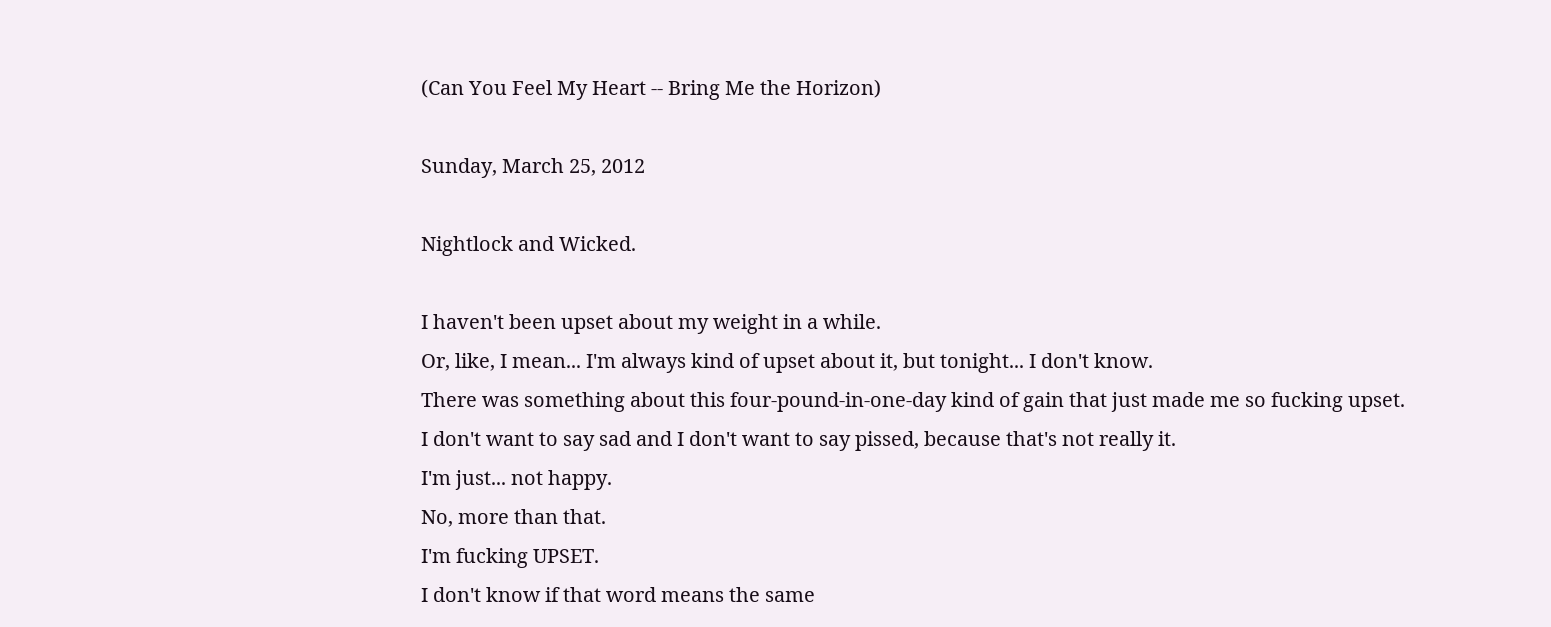(Can You Feel My Heart -- Bring Me the Horizon)

Sunday, March 25, 2012

Nightlock and Wicked.

I haven't been upset about my weight in a while.
Or, like, I mean... I'm always kind of upset about it, but tonight... I don't know.
There was something about this four-pound-in-one-day kind of gain that just made me so fucking upset.
I don't want to say sad and I don't want to say pissed, because that's not really it.
I'm just... not happy.
No, more than that.
I'm fucking UPSET.
I don't know if that word means the same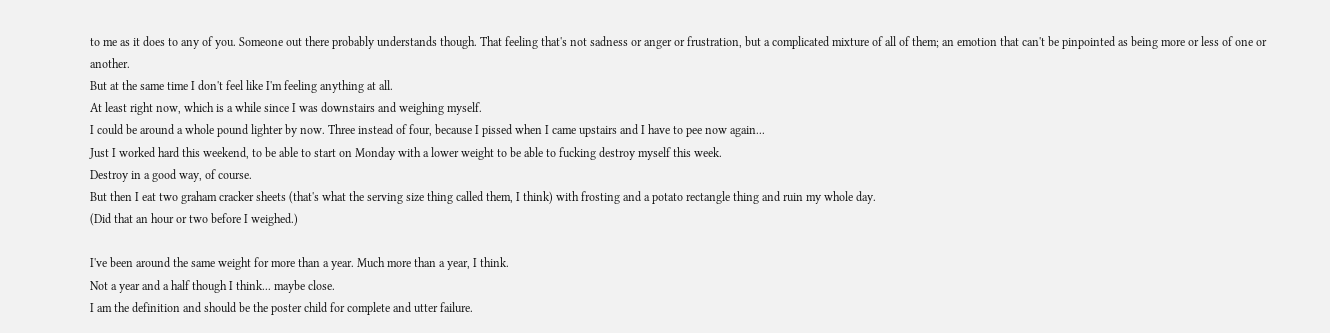to me as it does to any of you. Someone out there probably understands though. That feeling that's not sadness or anger or frustration, but a complicated mixture of all of them; an emotion that can't be pinpointed as being more or less of one or another.
But at the same time I don't feel like I'm feeling anything at all.
At least right now, which is a while since I was downstairs and weighing myself.
I could be around a whole pound lighter by now. Three instead of four, because I pissed when I came upstairs and I have to pee now again...
Just I worked hard this weekend, to be able to start on Monday with a lower weight to be able to fucking destroy myself this week.
Destroy in a good way, of course.
But then I eat two graham cracker sheets (that's what the serving size thing called them, I think) with frosting and a potato rectangle thing and ruin my whole day.
(Did that an hour or two before I weighed.)

I've been around the same weight for more than a year. Much more than a year, I think.
Not a year and a half though I think... maybe close.
I am the definition and should be the poster child for complete and utter failure.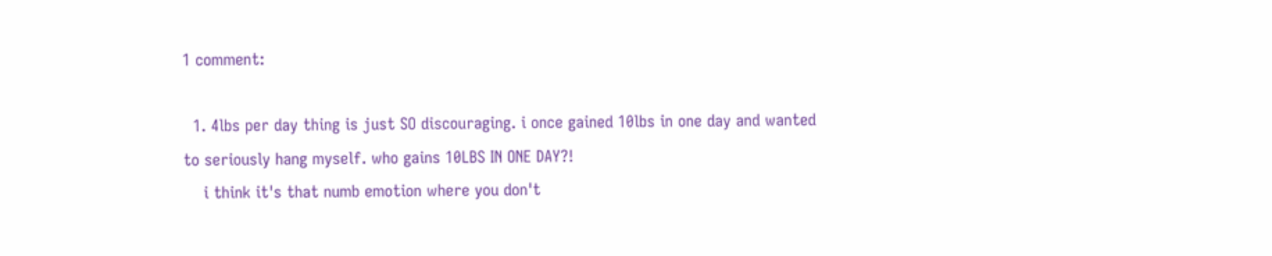1 comment:

  1. 4lbs per day thing is just SO discouraging. i once gained 10lbs in one day and wanted to seriously hang myself. who gains 10LBS IN ONE DAY?!
    i think it's that numb emotion where you don't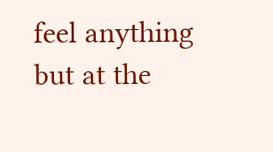feel anything but at the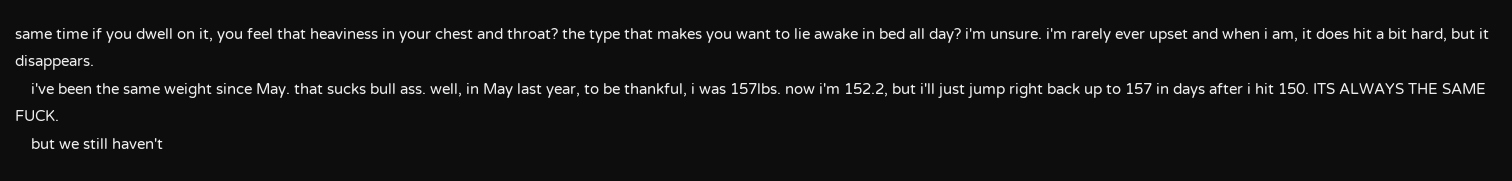same time if you dwell on it, you feel that heaviness in your chest and throat? the type that makes you want to lie awake in bed all day? i'm unsure. i'm rarely ever upset and when i am, it does hit a bit hard, but it disappears.
    i've been the same weight since May. that sucks bull ass. well, in May last year, to be thankful, i was 157lbs. now i'm 152.2, but i'll just jump right back up to 157 in days after i hit 150. ITS ALWAYS THE SAME FUCK.
    but we still haven't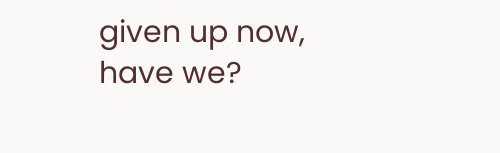given up now, have we?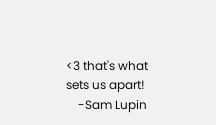<3 that's what sets us apart!
    -Sam Lupin